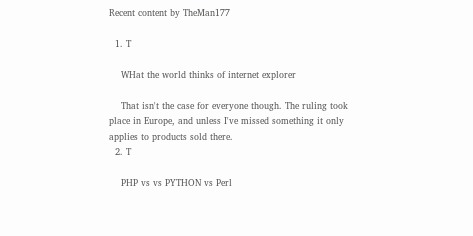Recent content by TheMan177

  1. T

    WHat the world thinks of internet explorer

    That isn't the case for everyone though. The ruling took place in Europe, and unless I've missed something it only applies to products sold there.
  2. T

    PHP vs vs PYTHON vs Perl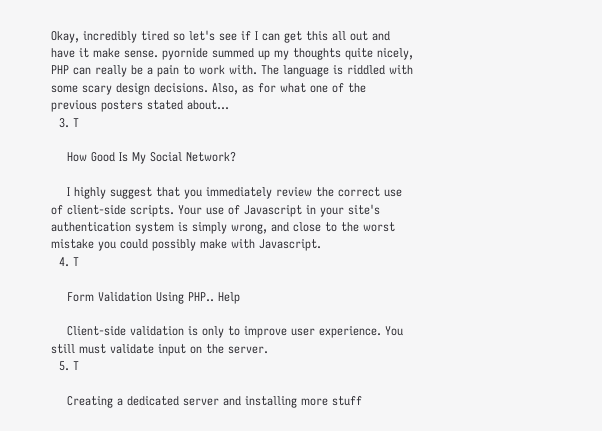Okay, incredibly tired so let's see if I can get this all out and have it make sense. pyornide summed up my thoughts quite nicely, PHP can really be a pain to work with. The language is riddled with some scary design decisions. Also, as for what one of the previous posters stated about...
  3. T

    How Good Is My Social Network?

    I highly suggest that you immediately review the correct use of client-side scripts. Your use of Javascript in your site's authentication system is simply wrong, and close to the worst mistake you could possibly make with Javascript.
  4. T

    Form Validation Using PHP.. Help

    Client-side validation is only to improve user experience. You still must validate input on the server.
  5. T

    Creating a dedicated server and installing more stuff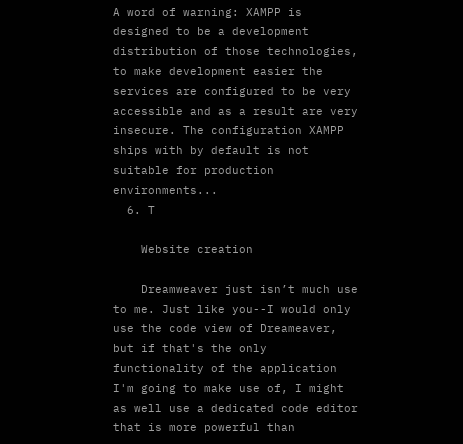A word of warning: XAMPP is designed to be a development distribution of those technologies, to make development easier the services are configured to be very accessible and as a result are very insecure. The configuration XAMPP ships with by default is not suitable for production environments...
  6. T

    Website creation

    Dreamweaver just isn’t much use to me. Just like you--I would only use the code view of Dreameaver, but if that's the only functionality of the application I'm going to make use of, I might as well use a dedicated code editor that is more powerful than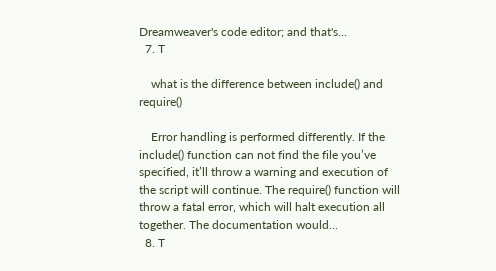Dreamweaver's code editor; and that's...
  7. T

    what is the difference between include() and require()

    Error handling is performed differently. If the include() function can not find the file you’ve specified, it’ll throw a warning and execution of the script will continue. The require() function will throw a fatal error, which will halt execution all together. The documentation would...
  8. T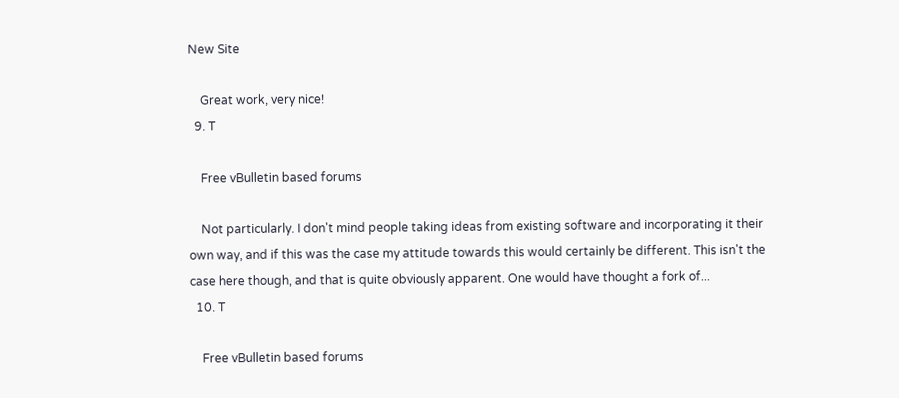New Site

    Great work, very nice!
  9. T

    Free vBulletin based forums

    Not particularly. I don't mind people taking ideas from existing software and incorporating it their own way, and if this was the case my attitude towards this would certainly be different. This isn't the case here though, and that is quite obviously apparent. One would have thought a fork of...
  10. T

    Free vBulletin based forums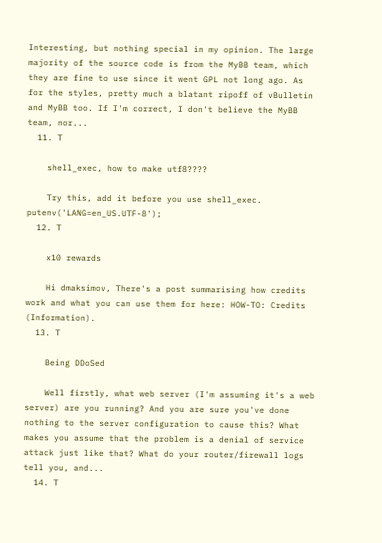Interesting, but nothing special in my opinion. The large majority of the source code is from the MyBB team, which they are fine to use since it went GPL not long ago. As for the styles, pretty much a blatant ripoff of vBulletin and MyBB too. If I'm correct, I don't believe the MyBB team, nor...
  11. T

    shell_exec, how to make utf8????

    Try this, add it before you use shell_exec. putenv('LANG=en_US.UTF-8');
  12. T

    x10 rewards

    Hi dmaksimov, There's a post summarising how credits work and what you can use them for here: HOW-TO: Credits (Information).
  13. T

    Being DDoSed

    Well firstly, what web server (I'm assuming it's a web server) are you running? And you are sure you've done nothing to the server configuration to cause this? What makes you assume that the problem is a denial of service attack just like that? What do your router/firewall logs tell you, and...
  14. T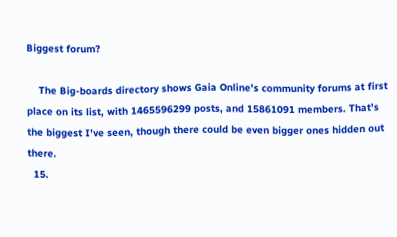Biggest forum?

    The Big-boards directory shows Gaia Online's community forums at first place on its list, with 1465596299 posts, and 15861091 members. That's the biggest I've seen, though there could be even bigger ones hidden out there.
  15.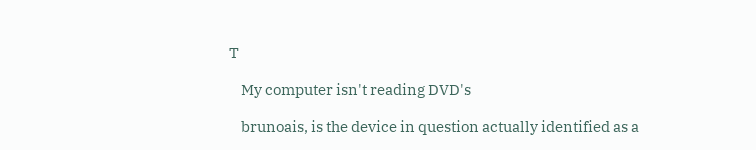T

    My computer isn't reading DVD's

    brunoais, is the device in question actually identified as a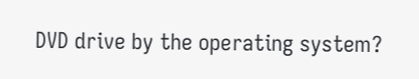DVD drive by the operating system?